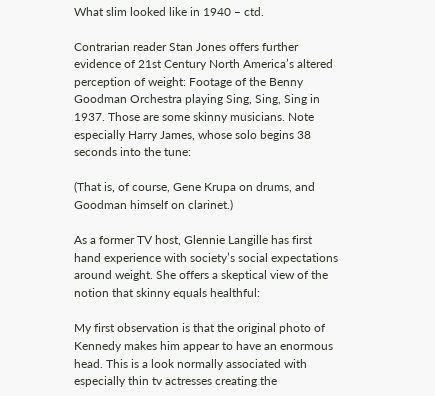What slim looked like in 1940 – ctd.

Contrarian reader Stan Jones offers further evidence of 21st Century North America’s altered perception of weight: Footage of the Benny Goodman Orchestra playing Sing, Sing, Sing in 1937. Those are some skinny musicians. Note especially Harry James, whose solo begins 38 seconds into the tune:

(That is, of course, Gene Krupa on drums, and Goodman himself on clarinet.)

As a former TV host, Glennie Langille has first hand experience with society’s social expectations around weight. She offers a skeptical view of the notion that skinny equals healthful:

My first observation is that the original photo of Kennedy makes him appear to have an enormous head. This is a look normally associated with especially thin tv actresses creating the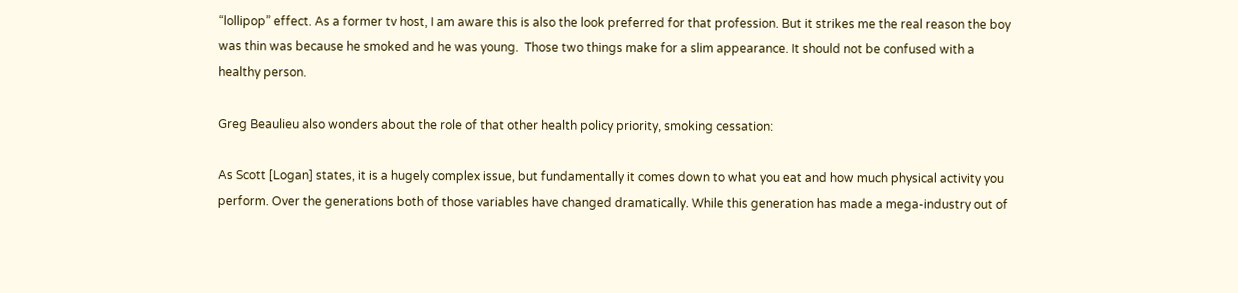“lollipop” effect. As a former tv host, I am aware this is also the look preferred for that profession. But it strikes me the real reason the boy was thin was because he smoked and he was young.  Those two things make for a slim appearance. It should not be confused with a healthy person.

Greg Beaulieu also wonders about the role of that other health policy priority, smoking cessation:

As Scott [Logan] states, it is a hugely complex issue, but fundamentally it comes down to what you eat and how much physical activity you perform. Over the generations both of those variables have changed dramatically. While this generation has made a mega-industry out of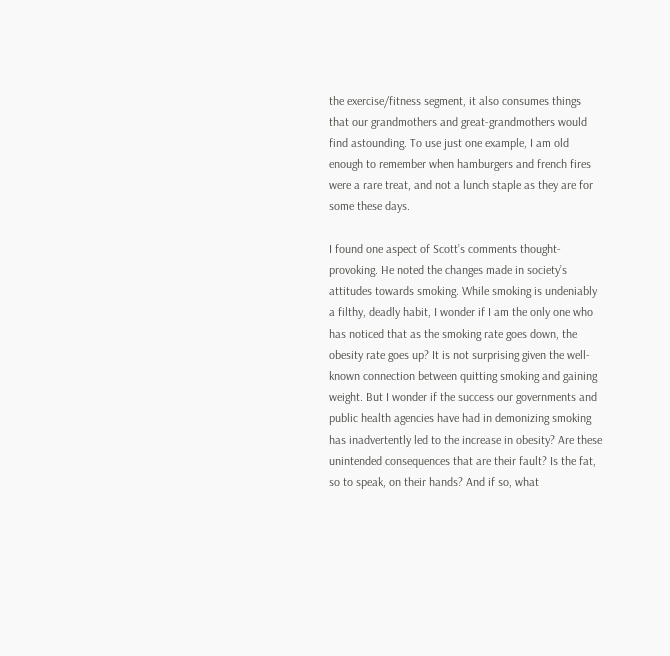the exercise/fitness segment, it also consumes things that our grandmothers and great-grandmothers would find astounding. To use just one example, I am old enough to remember when hamburgers and french fires were a rare treat, and not a lunch staple as they are for some these days.

I found one aspect of Scott’s comments thought-provoking. He noted the changes made in society’s attitudes towards smoking. While smoking is undeniably a filthy, deadly habit, I wonder if I am the only one who has noticed that as the smoking rate goes down, the obesity rate goes up? It is not surprising given the well-known connection between quitting smoking and gaining weight. But I wonder if the success our governments and public health agencies have had in demonizing smoking has inadvertently led to the increase in obesity? Are these unintended consequences that are their fault? Is the fat, so to speak, on their hands? And if so, what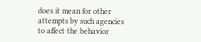does it mean for other attempts by such agencies to affect the behavior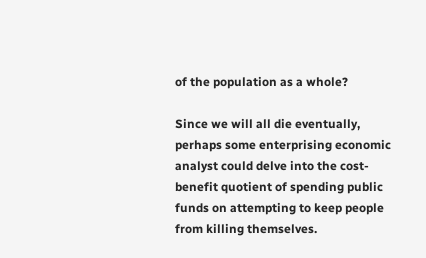of the population as a whole?

Since we will all die eventually, perhaps some enterprising economic analyst could delve into the cost-benefit quotient of spending public funds on attempting to keep people from killing themselves.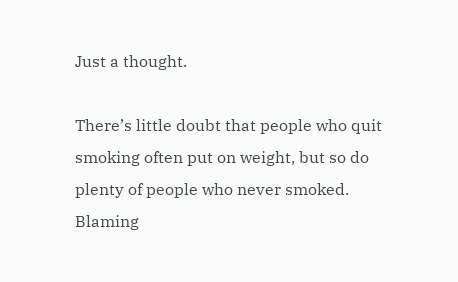Just a thought.

There’s little doubt that people who quit smoking often put on weight, but so do plenty of people who never smoked. Blaming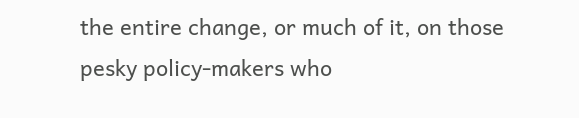the entire change, or much of it, on those pesky policy-makers who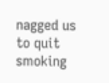nagged us to quit smoking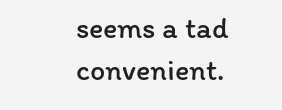seems a tad convenient.